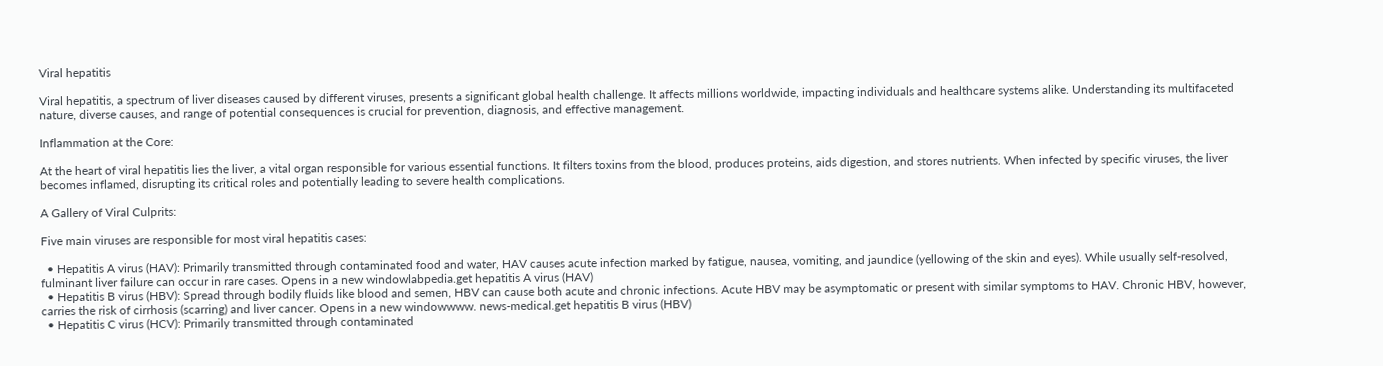Viral hepatitis

Viral hepatitis, a spectrum of liver diseases caused by different viruses, presents a significant global health challenge. It affects millions worldwide, impacting individuals and healthcare systems alike. Understanding its multifaceted nature, diverse causes, and range of potential consequences is crucial for prevention, diagnosis, and effective management.

Inflammation at the Core:

At the heart of viral hepatitis lies the liver, a vital organ responsible for various essential functions. It filters toxins from the blood, produces proteins, aids digestion, and stores nutrients. When infected by specific viruses, the liver becomes inflamed, disrupting its critical roles and potentially leading to severe health complications.

A Gallery of Viral Culprits:

Five main viruses are responsible for most viral hepatitis cases:

  • Hepatitis A virus (HAV): Primarily transmitted through contaminated food and water, HAV causes acute infection marked by fatigue, nausea, vomiting, and jaundice (yellowing of the skin and eyes). While usually self-resolved, fulminant liver failure can occur in rare cases. Opens in a new windowlabpedia.get hepatitis A virus (HAV)
  • Hepatitis B virus (HBV): Spread through bodily fluids like blood and semen, HBV can cause both acute and chronic infections. Acute HBV may be asymptomatic or present with similar symptoms to HAV. Chronic HBV, however, carries the risk of cirrhosis (scarring) and liver cancer. Opens in a new windowwww. news-medical.get hepatitis B virus (HBV)
  • Hepatitis C virus (HCV): Primarily transmitted through contaminated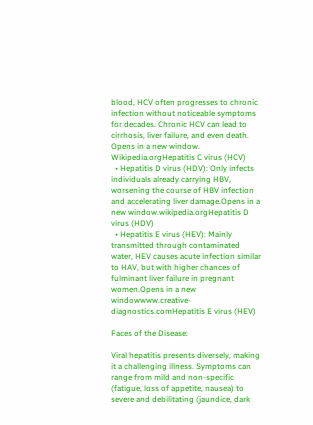blood, HCV often progresses to chronic infection without noticeable symptoms for decades. Chronic HCV can lead to cirrhosis, liver failure, and even death. Opens in a new window. Wikipedia.orgHepatitis C virus (HCV)
  • Hepatitis D virus (HDV): Only infects individuals already carrying HBV, worsening the course of HBV infection and accelerating liver damage.Opens in a new window.wikipedia.orgHepatitis D virus (HDV)
  • Hepatitis E virus (HEV): Mainly transmitted through contaminated water, HEV causes acute infection similar to HAV, but with higher chances of fulminant liver failure in pregnant women.Opens in a new windowwww.creative-diagnostics.comHepatitis E virus (HEV)

Faces of the Disease:

Viral hepatitis presents diversely, making it a challenging illness. Symptoms can range from mild and non-specific (fatigue, loss of appetite, nausea) to severe and debilitating (jaundice, dark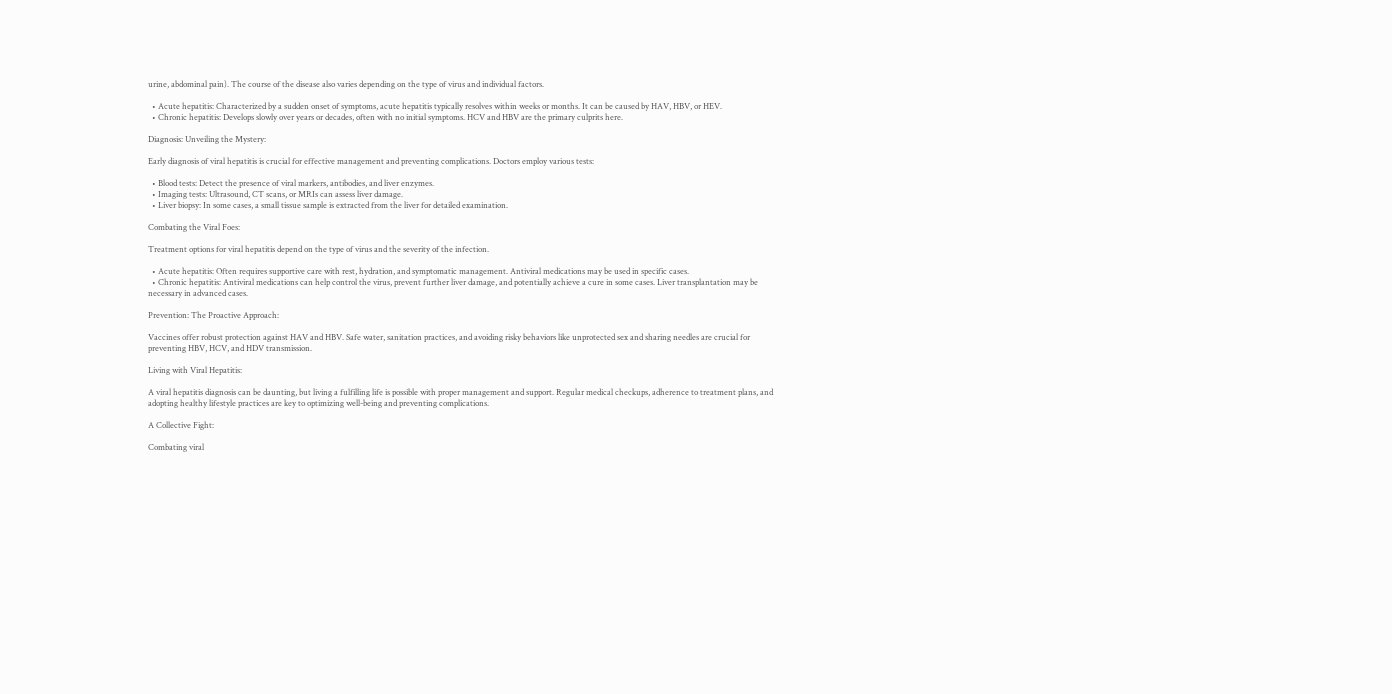urine, abdominal pain). The course of the disease also varies depending on the type of virus and individual factors.

  • Acute hepatitis: Characterized by a sudden onset of symptoms, acute hepatitis typically resolves within weeks or months. It can be caused by HAV, HBV, or HEV.
  • Chronic hepatitis: Develops slowly over years or decades, often with no initial symptoms. HCV and HBV are the primary culprits here.

Diagnosis: Unveiling the Mystery:

Early diagnosis of viral hepatitis is crucial for effective management and preventing complications. Doctors employ various tests:

  • Blood tests: Detect the presence of viral markers, antibodies, and liver enzymes.
  • Imaging tests: Ultrasound, CT scans, or MRIs can assess liver damage.
  • Liver biopsy: In some cases, a small tissue sample is extracted from the liver for detailed examination.

Combating the Viral Foes:

Treatment options for viral hepatitis depend on the type of virus and the severity of the infection.

  • Acute hepatitis: Often requires supportive care with rest, hydration, and symptomatic management. Antiviral medications may be used in specific cases.
  • Chronic hepatitis: Antiviral medications can help control the virus, prevent further liver damage, and potentially achieve a cure in some cases. Liver transplantation may be necessary in advanced cases.

Prevention: The Proactive Approach:

Vaccines offer robust protection against HAV and HBV. Safe water, sanitation practices, and avoiding risky behaviors like unprotected sex and sharing needles are crucial for preventing HBV, HCV, and HDV transmission.

Living with Viral Hepatitis:

A viral hepatitis diagnosis can be daunting, but living a fulfilling life is possible with proper management and support. Regular medical checkups, adherence to treatment plans, and adopting healthy lifestyle practices are key to optimizing well-being and preventing complications.

A Collective Fight:

Combating viral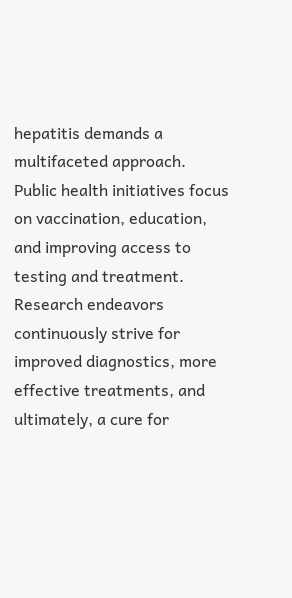hepatitis demands a multifaceted approach. Public health initiatives focus on vaccination, education, and improving access to testing and treatment. Research endeavors continuously strive for improved diagnostics, more effective treatments, and ultimately, a cure for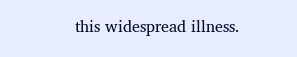this widespread illness.